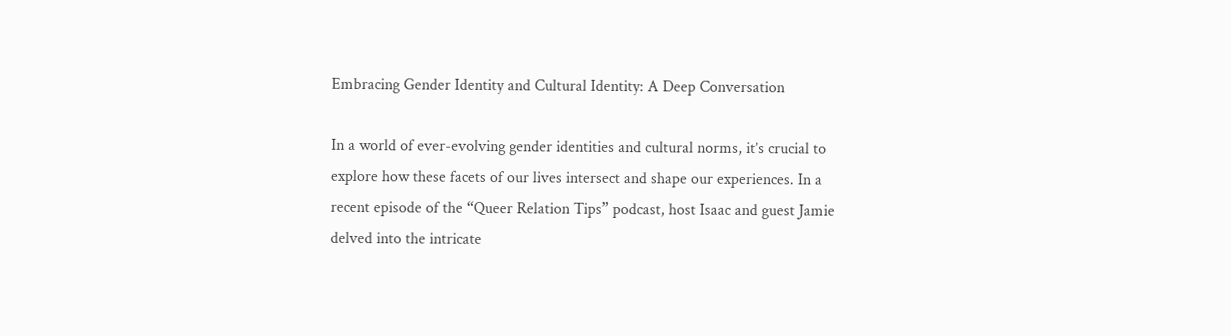Embracing Gender Identity and Cultural Identity: A Deep Conversation

In a world of ever-evolving gender identities and cultural norms, it’s crucial to explore how these facets of our lives intersect and shape our experiences. In a recent episode of the “Queer Relation Tips” podcast, host Isaac and guest Jamie delved into the intricate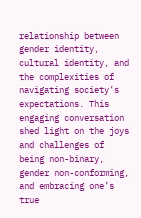relationship between gender identity, cultural identity, and the complexities of navigating society’s expectations. This engaging conversation shed light on the joys and challenges of being non-binary, gender non-conforming, and embracing one’s true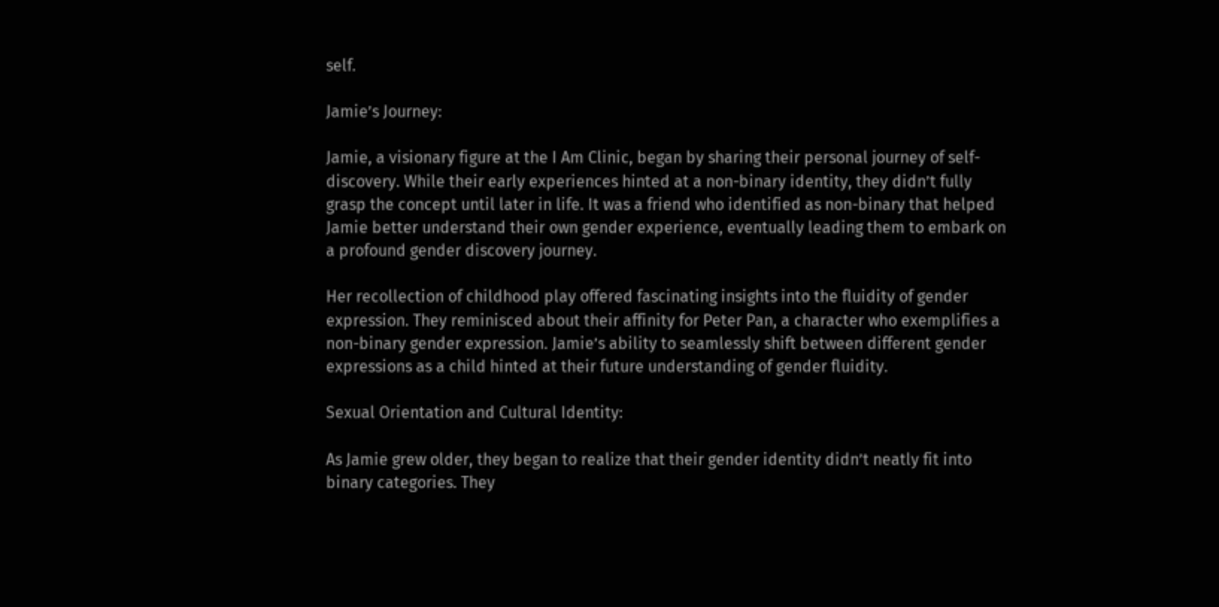self.

Jamie’s Journey:

Jamie, a visionary figure at the I Am Clinic, began by sharing their personal journey of self-discovery. While their early experiences hinted at a non-binary identity, they didn’t fully grasp the concept until later in life. It was a friend who identified as non-binary that helped Jamie better understand their own gender experience, eventually leading them to embark on a profound gender discovery journey.

Her recollection of childhood play offered fascinating insights into the fluidity of gender expression. They reminisced about their affinity for Peter Pan, a character who exemplifies a non-binary gender expression. Jamie’s ability to seamlessly shift between different gender expressions as a child hinted at their future understanding of gender fluidity.

Sexual Orientation and Cultural Identity:

As Jamie grew older, they began to realize that their gender identity didn’t neatly fit into binary categories. They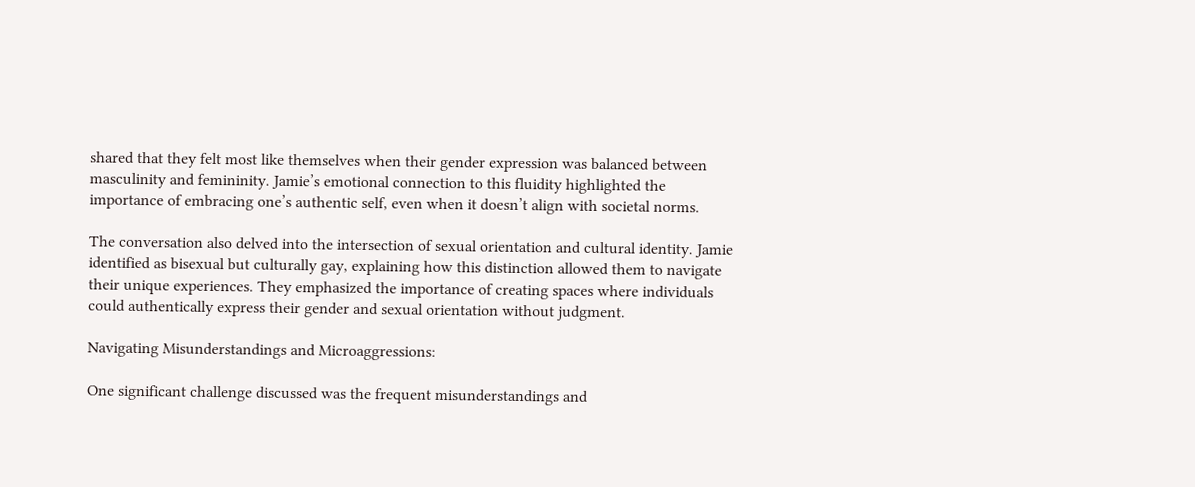shared that they felt most like themselves when their gender expression was balanced between masculinity and femininity. Jamie’s emotional connection to this fluidity highlighted the importance of embracing one’s authentic self, even when it doesn’t align with societal norms.

The conversation also delved into the intersection of sexual orientation and cultural identity. Jamie identified as bisexual but culturally gay, explaining how this distinction allowed them to navigate their unique experiences. They emphasized the importance of creating spaces where individuals could authentically express their gender and sexual orientation without judgment.

Navigating Misunderstandings and Microaggressions:

One significant challenge discussed was the frequent misunderstandings and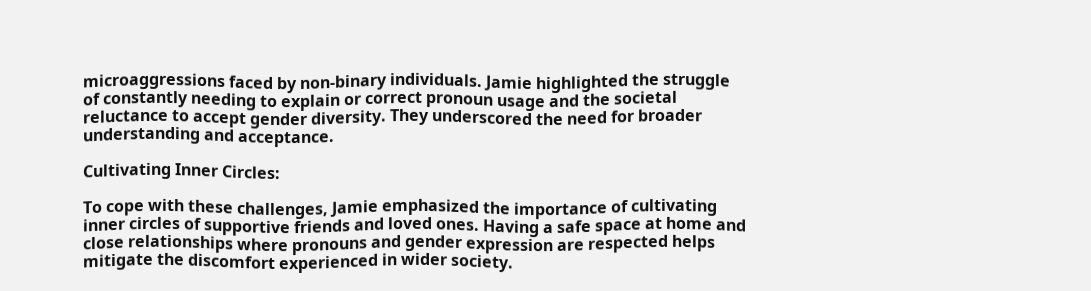microaggressions faced by non-binary individuals. Jamie highlighted the struggle of constantly needing to explain or correct pronoun usage and the societal reluctance to accept gender diversity. They underscored the need for broader understanding and acceptance.

Cultivating Inner Circles:

To cope with these challenges, Jamie emphasized the importance of cultivating inner circles of supportive friends and loved ones. Having a safe space at home and close relationships where pronouns and gender expression are respected helps mitigate the discomfort experienced in wider society.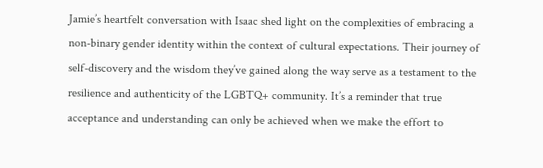Jamie’s heartfelt conversation with Isaac shed light on the complexities of embracing a non-binary gender identity within the context of cultural expectations. Their journey of self-discovery and the wisdom they’ve gained along the way serve as a testament to the resilience and authenticity of the LGBTQ+ community. It’s a reminder that true acceptance and understanding can only be achieved when we make the effort to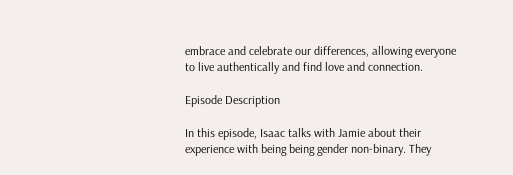embrace and celebrate our differences, allowing everyone to live authentically and find love and connection.

Episode Description

In this episode, Isaac talks with Jamie about their experience with being being gender non-binary. They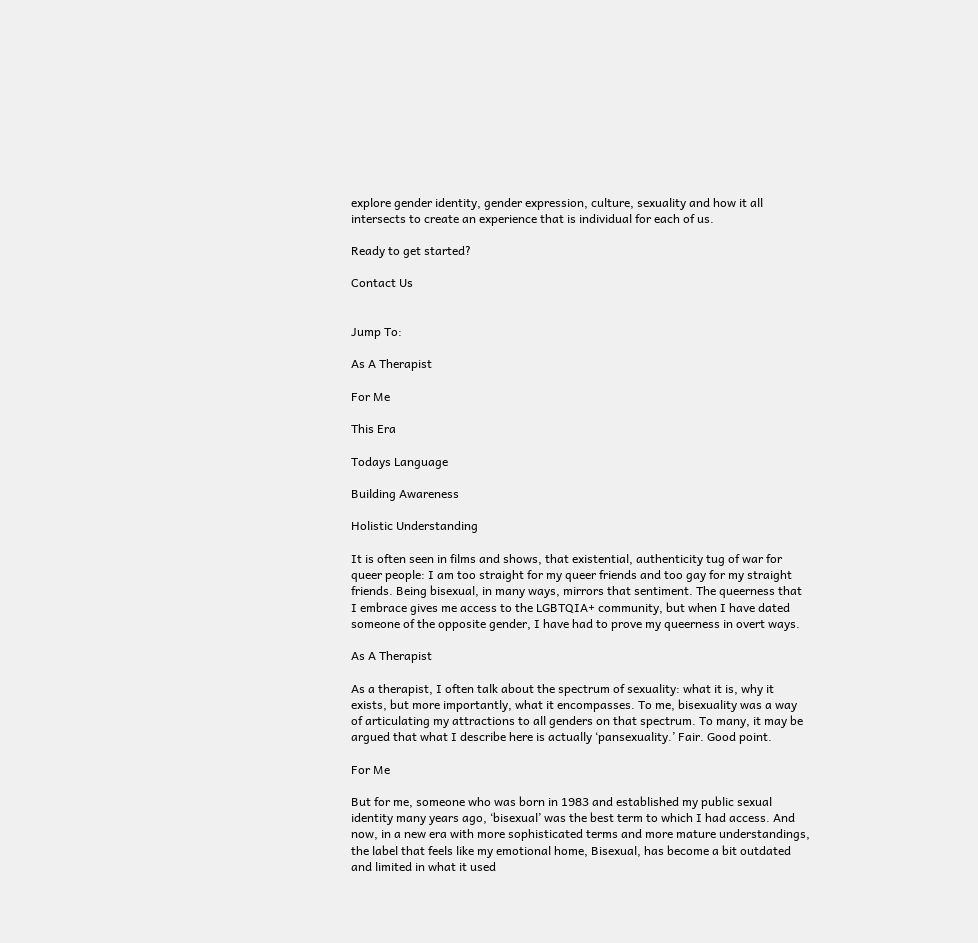explore gender identity, gender expression, culture, sexuality and how it all intersects to create an experience that is individual for each of us.

Ready to get started?

Contact Us


Jump To:

As A Therapist

For Me

This Era

Todays Language

Building Awareness

Holistic Understanding

It is often seen in films and shows, that existential, authenticity tug of war for queer people: I am too straight for my queer friends and too gay for my straight friends. Being bisexual, in many ways, mirrors that sentiment. The queerness that I embrace gives me access to the LGBTQIA+ community, but when I have dated someone of the opposite gender, I have had to prove my queerness in overt ways.

As A Therapist

As a therapist, I often talk about the spectrum of sexuality: what it is, why it exists, but more importantly, what it encompasses. To me, bisexuality was a way of articulating my attractions to all genders on that spectrum. To many, it may be argued that what I describe here is actually ‘pansexuality.’ Fair. Good point.

For Me

But for me, someone who was born in 1983 and established my public sexual identity many years ago, ‘bisexual’ was the best term to which I had access. And now, in a new era with more sophisticated terms and more mature understandings, the label that feels like my emotional home, Bisexual, has become a bit outdated and limited in what it used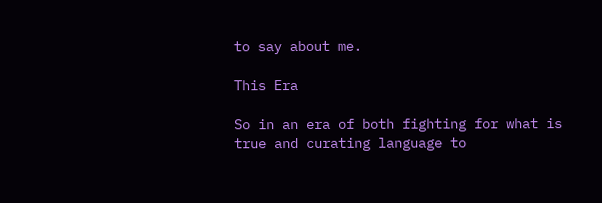to say about me.

This Era

So in an era of both fighting for what is true and curating language to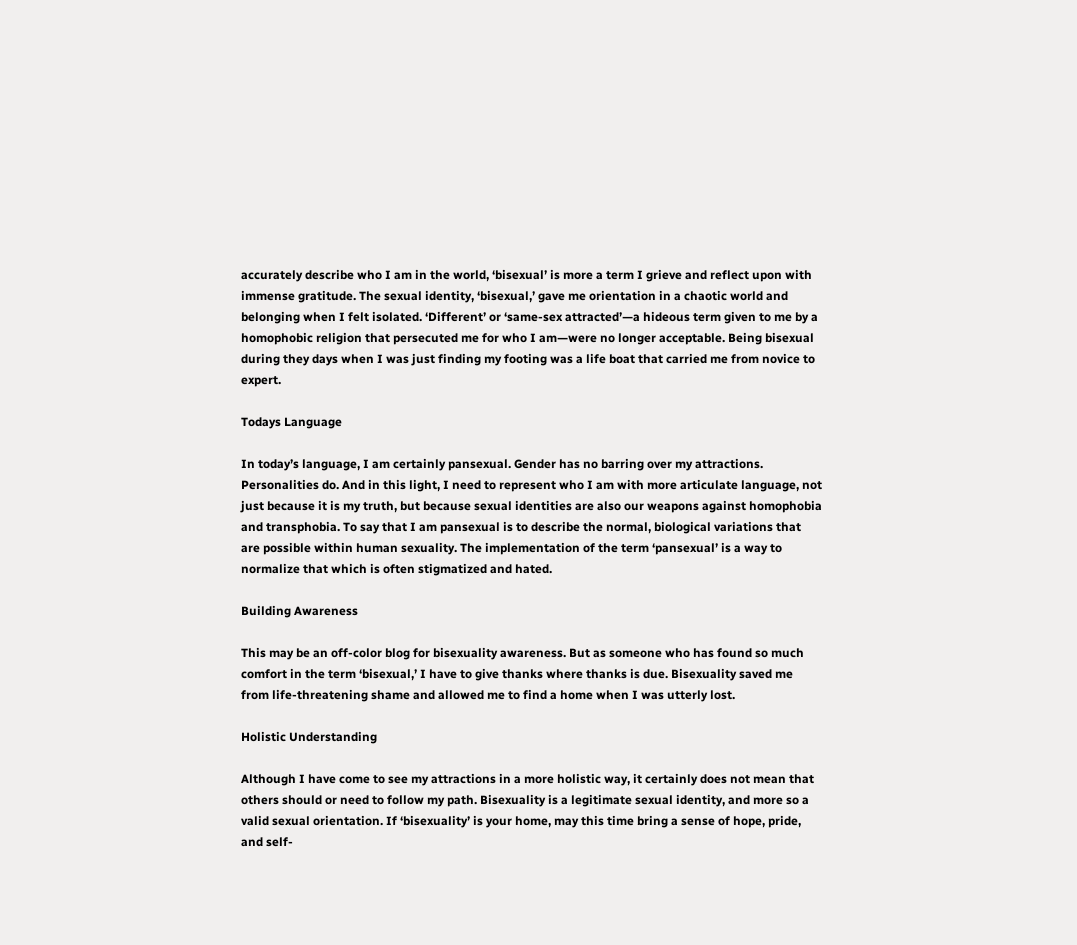accurately describe who I am in the world, ‘bisexual’ is more a term I grieve and reflect upon with immense gratitude. The sexual identity, ‘bisexual,’ gave me orientation in a chaotic world and belonging when I felt isolated. ‘Different’ or ‘same-sex attracted’—a hideous term given to me by a homophobic religion that persecuted me for who I am—were no longer acceptable. Being bisexual during they days when I was just finding my footing was a life boat that carried me from novice to expert.

Todays Language

In today’s language, I am certainly pansexual. Gender has no barring over my attractions. Personalities do. And in this light, I need to represent who I am with more articulate language, not just because it is my truth, but because sexual identities are also our weapons against homophobia and transphobia. To say that I am pansexual is to describe the normal, biological variations that are possible within human sexuality. The implementation of the term ‘pansexual’ is a way to normalize that which is often stigmatized and hated.

Building Awareness

This may be an off-color blog for bisexuality awareness. But as someone who has found so much comfort in the term ‘bisexual,’ I have to give thanks where thanks is due. Bisexuality saved me from life-threatening shame and allowed me to find a home when I was utterly lost.

Holistic Understanding

Although I have come to see my attractions in a more holistic way, it certainly does not mean that others should or need to follow my path. Bisexuality is a legitimate sexual identity, and more so a valid sexual orientation. If ‘bisexuality’ is your home, may this time bring a sense of hope, pride, and self-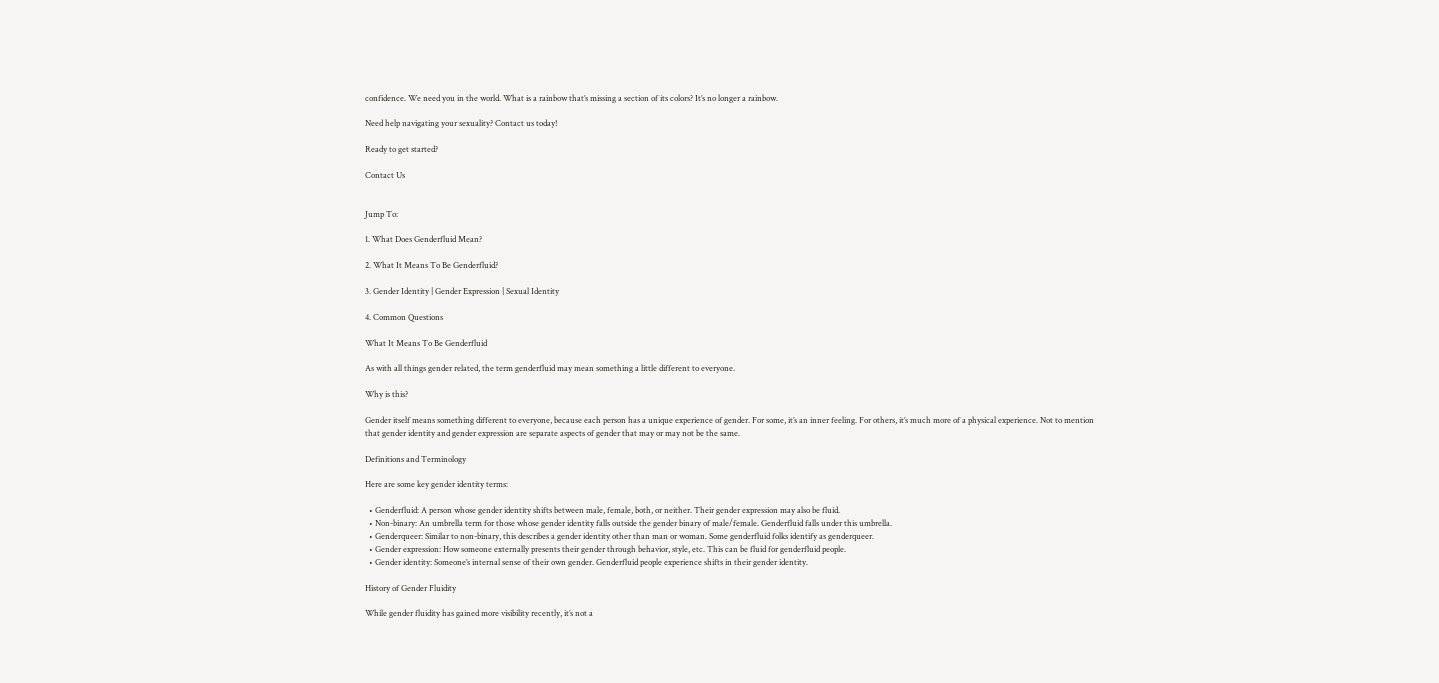confidence. We need you in the world. What is a rainbow that’s missing a section of its colors? It’s no longer a rainbow.

Need help navigating your sexuality? Contact us today!

Ready to get started?

Contact Us


Jump To:

1. What Does Genderfluid Mean?

2. What It Means To Be Genderfluid?

3. Gender Identity | Gender Expression | Sexual Identity

4. Common Questions

What It Means To Be Genderfluid

As with all things gender related, the term genderfluid may mean something a little different to everyone.

Why is this?

Gender itself means something different to everyone, because each person has a unique experience of gender. For some, it’s an inner feeling. For others, it’s much more of a physical experience. Not to mention that gender identity and gender expression are separate aspects of gender that may or may not be the same.

Definitions and Terminology

Here are some key gender identity terms:

  • Genderfluid: A person whose gender identity shifts between male, female, both, or neither. Their gender expression may also be fluid.
  • Non-binary: An umbrella term for those whose gender identity falls outside the gender binary of male/female. Genderfluid falls under this umbrella.
  • Genderqueer: Similar to non-binary, this describes a gender identity other than man or woman. Some genderfluid folks identify as genderqueer.
  • Gender expression: How someone externally presents their gender through behavior, style, etc. This can be fluid for genderfluid people.
  • Gender identity: Someone’s internal sense of their own gender. Genderfluid people experience shifts in their gender identity.

History of Gender Fluidity

While gender fluidity has gained more visibility recently, it’s not a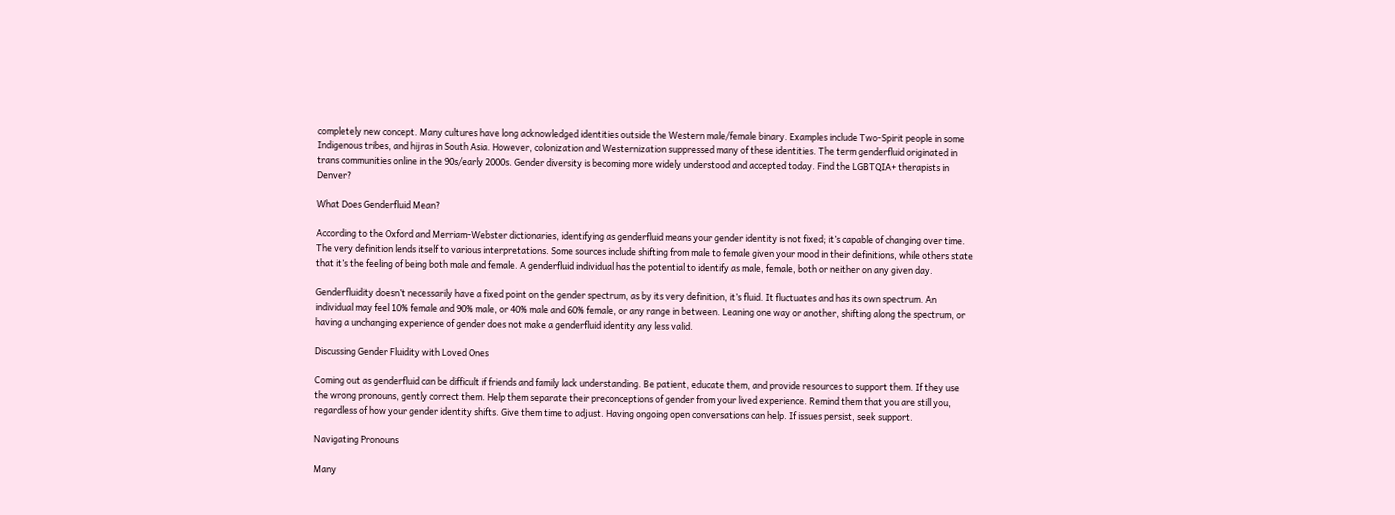completely new concept. Many cultures have long acknowledged identities outside the Western male/female binary. Examples include Two-Spirit people in some Indigenous tribes, and hijras in South Asia. However, colonization and Westernization suppressed many of these identities. The term genderfluid originated in trans communities online in the 90s/early 2000s. Gender diversity is becoming more widely understood and accepted today. Find the LGBTQIA+ therapists in Denver?

What Does Genderfluid Mean?

According to the Oxford and Merriam-Webster dictionaries, identifying as genderfluid means your gender identity is not fixed; it’s capable of changing over time. The very definition lends itself to various interpretations. Some sources include shifting from male to female given your mood in their definitions, while others state that it’s the feeling of being both male and female. A genderfluid individual has the potential to identify as male, female, both or neither on any given day.

Genderfluidity doesn’t necessarily have a fixed point on the gender spectrum, as by its very definition, it’s fluid. It fluctuates and has its own spectrum. An individual may feel 10% female and 90% male, or 40% male and 60% female, or any range in between. Leaning one way or another, shifting along the spectrum, or having a unchanging experience of gender does not make a genderfluid identity any less valid.

Discussing Gender Fluidity with Loved Ones

Coming out as genderfluid can be difficult if friends and family lack understanding. Be patient, educate them, and provide resources to support them. If they use the wrong pronouns, gently correct them. Help them separate their preconceptions of gender from your lived experience. Remind them that you are still you, regardless of how your gender identity shifts. Give them time to adjust. Having ongoing open conversations can help. If issues persist, seek support.

Navigating Pronouns

Many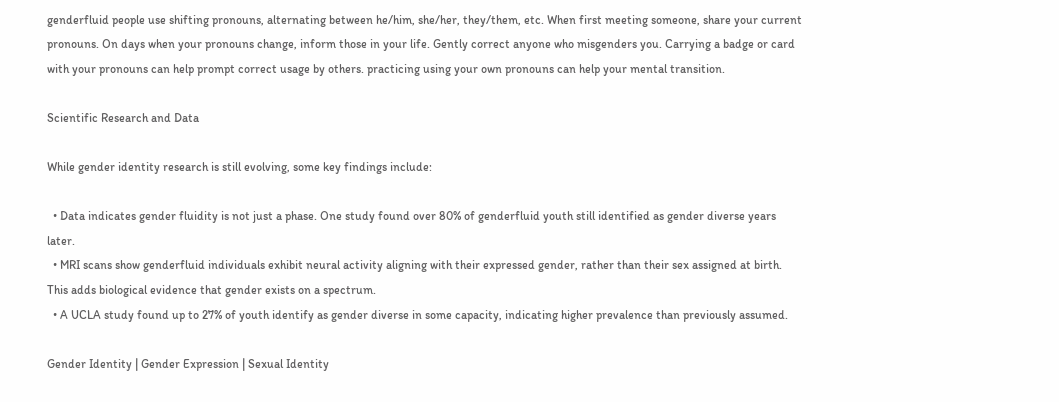genderfluid people use shifting pronouns, alternating between he/him, she/her, they/them, etc. When first meeting someone, share your current pronouns. On days when your pronouns change, inform those in your life. Gently correct anyone who misgenders you. Carrying a badge or card with your pronouns can help prompt correct usage by others. practicing using your own pronouns can help your mental transition.

Scientific Research and Data

While gender identity research is still evolving, some key findings include:

  • Data indicates gender fluidity is not just a phase. One study found over 80% of genderfluid youth still identified as gender diverse years later.
  • MRI scans show genderfluid individuals exhibit neural activity aligning with their expressed gender, rather than their sex assigned at birth. This adds biological evidence that gender exists on a spectrum.
  • A UCLA study found up to 27% of youth identify as gender diverse in some capacity, indicating higher prevalence than previously assumed.

Gender Identity | Gender Expression | Sexual Identity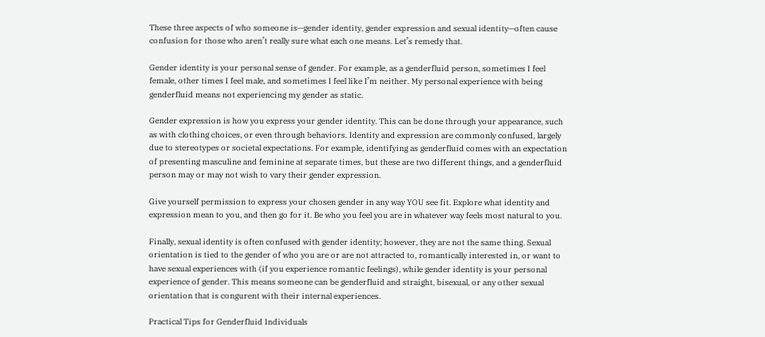These three aspects of who someone is—gender identity, gender expression and sexual identity—often cause confusion for those who aren’t really sure what each one means. Let’s remedy that.

Gender identity is your personal sense of gender. For example, as a genderfluid person, sometimes I feel female, other times I feel male, and sometimes I feel like I’m neither. My personal experience with being genderfluid means not experiencing my gender as static.

Gender expression is how you express your gender identity. This can be done through your appearance, such as with clothing choices, or even through behaviors. Identity and expression are commonly confused, largely due to stereotypes or societal expectations. For example, identifying as genderfluid comes with an expectation of presenting masculine and feminine at separate times, but these are two different things, and a genderfluid person may or may not wish to vary their gender expression.

Give yourself permission to express your chosen gender in any way YOU see fit. Explore what identity and expression mean to you, and then go for it. Be who you feel you are in whatever way feels most natural to you.

Finally, sexual identity is often confused with gender identity; however, they are not the same thing. Sexual orientation is tied to the gender of who you are or are not attracted to, romantically interested in, or want to have sexual experiences with (if you experience romantic feelings), while gender identity is your personal experience of gender. This means someone can be genderfluid and straight, bisexual, or any other sexual orientation that is congurent with their internal experiences.

Practical Tips for Genderfluid Individuals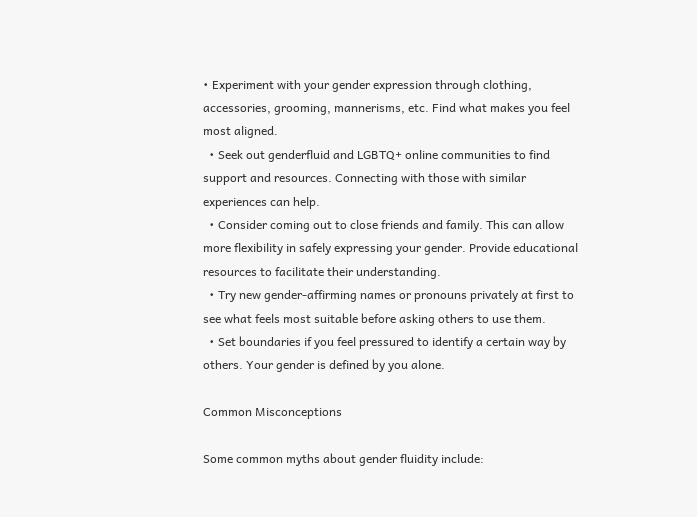• Experiment with your gender expression through clothing, accessories, grooming, mannerisms, etc. Find what makes you feel most aligned.
  • Seek out genderfluid and LGBTQ+ online communities to find support and resources. Connecting with those with similar experiences can help.
  • Consider coming out to close friends and family. This can allow more flexibility in safely expressing your gender. Provide educational resources to facilitate their understanding.
  • Try new gender-affirming names or pronouns privately at first to see what feels most suitable before asking others to use them.
  • Set boundaries if you feel pressured to identify a certain way by others. Your gender is defined by you alone.

Common Misconceptions

Some common myths about gender fluidity include: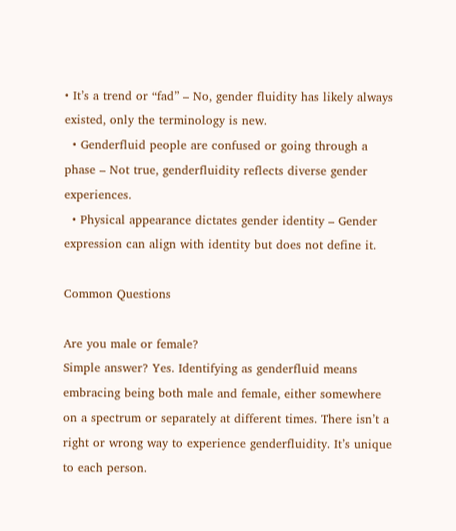• It’s a trend or “fad” – No, gender fluidity has likely always existed, only the terminology is new.
  • Genderfluid people are confused or going through a phase – Not true, genderfluidity reflects diverse gender experiences.
  • Physical appearance dictates gender identity – Gender expression can align with identity but does not define it.

Common Questions

Are you male or female?
Simple answer? Yes. Identifying as genderfluid means embracing being both male and female, either somewhere on a spectrum or separately at different times. There isn’t a right or wrong way to experience genderfluidity. It’s unique to each person.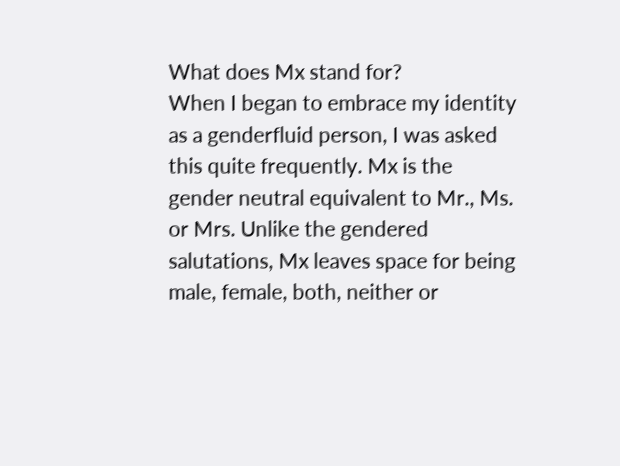What does Mx stand for?
When I began to embrace my identity as a genderfluid person, I was asked this quite frequently. Mx is the gender neutral equivalent to Mr., Ms. or Mrs. Unlike the gendered salutations, Mx leaves space for being male, female, both, neither or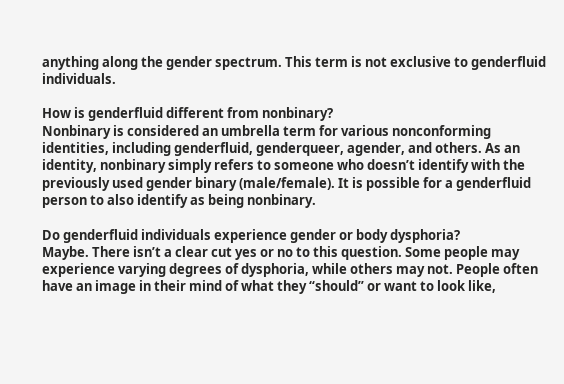anything along the gender spectrum. This term is not exclusive to genderfluid individuals.

How is genderfluid different from nonbinary?
Nonbinary is considered an umbrella term for various nonconforming identities, including genderfluid, genderqueer, agender, and others. As an identity, nonbinary simply refers to someone who doesn’t identify with the previously used gender binary (male/female). It is possible for a genderfluid person to also identify as being nonbinary.

Do genderfluid individuals experience gender or body dysphoria?
Maybe. There isn’t a clear cut yes or no to this question. Some people may experience varying degrees of dysphoria, while others may not. People often have an image in their mind of what they “should” or want to look like,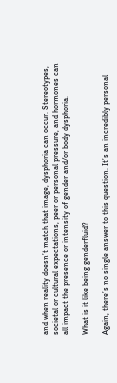and when reality doesn’t match that image, dysphoria can occur. Stereotypes, societal or cultural expectations, peer or personal pressure, and hormones can all impact the presence or intensity of gender and/or body dysphoria.

What is it like being genderfluid?

Again, there’s no single answer to this question. It’s an incredibly personal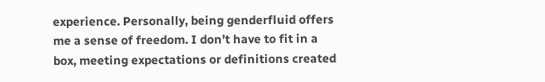experience. Personally, being genderfluid offers me a sense of freedom. I don’t have to fit in a box, meeting expectations or definitions created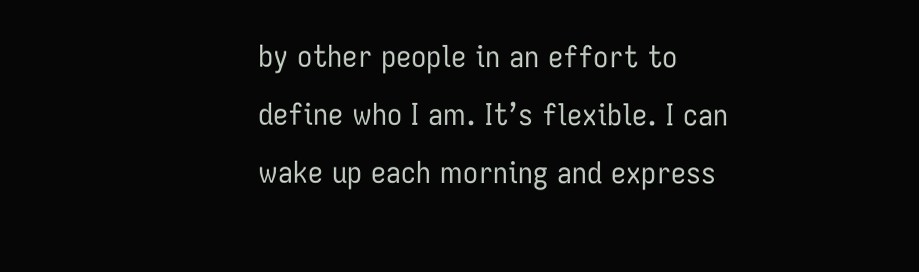by other people in an effort to define who I am. It’s flexible. I can wake up each morning and express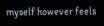myself however feels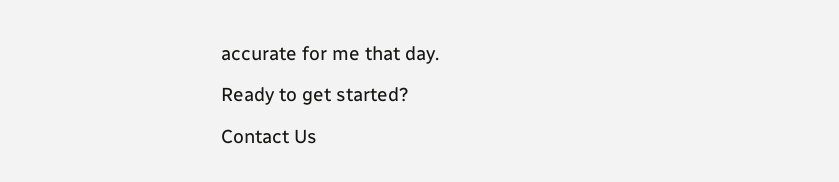accurate for me that day.

Ready to get started?

Contact Us